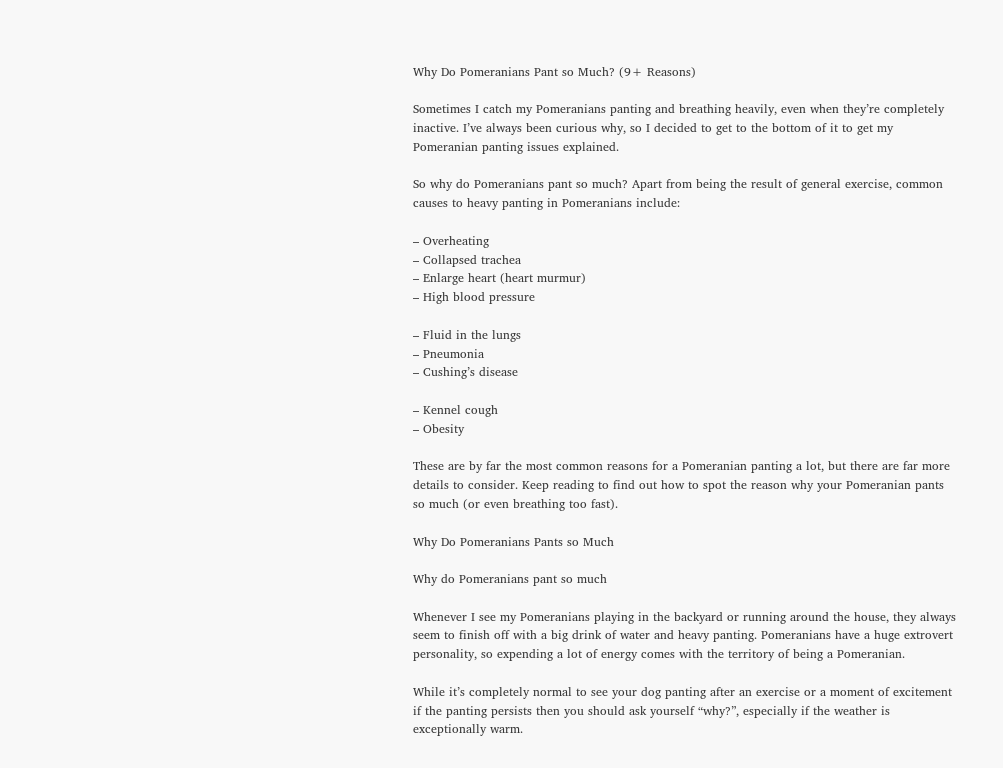Why Do Pomeranians Pant so Much? (9+ Reasons)

Sometimes I catch my Pomeranians panting and breathing heavily, even when they’re completely inactive. I’ve always been curious why, so I decided to get to the bottom of it to get my Pomeranian panting issues explained.

So why do Pomeranians pant so much? Apart from being the result of general exercise, common causes to heavy panting in Pomeranians include:

– Overheating
– Collapsed trachea
– Enlarge heart (heart murmur)
– High blood pressure

– Fluid in the lungs
– Pneumonia
– Cushing’s disease

– Kennel cough
– Obesity

These are by far the most common reasons for a Pomeranian panting a lot, but there are far more details to consider. Keep reading to find out how to spot the reason why your Pomeranian pants so much (or even breathing too fast).

Why Do Pomeranians Pants so Much

Why do Pomeranians pant so much

Whenever I see my Pomeranians playing in the backyard or running around the house, they always seem to finish off with a big drink of water and heavy panting. Pomeranians have a huge extrovert personality, so expending a lot of energy comes with the territory of being a Pomeranian.

While it’s completely normal to see your dog panting after an exercise or a moment of excitement if the panting persists then you should ask yourself “why?”, especially if the weather is exceptionally warm.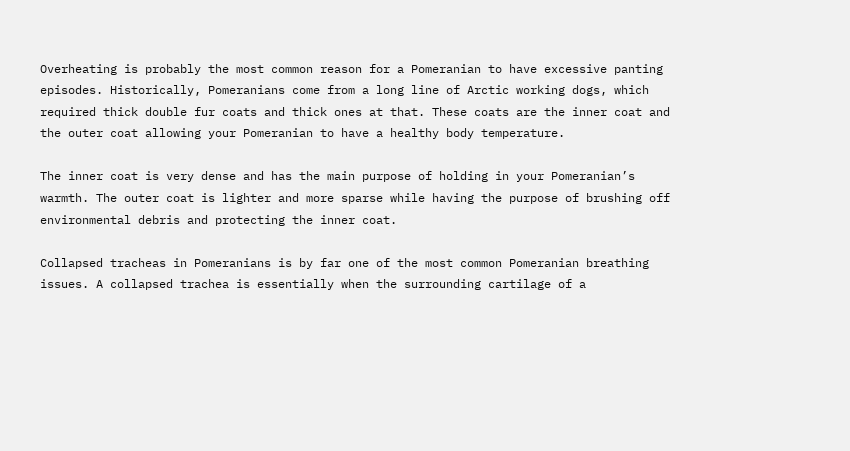Overheating is probably the most common reason for a Pomeranian to have excessive panting episodes. Historically, Pomeranians come from a long line of Arctic working dogs, which required thick double fur coats and thick ones at that. These coats are the inner coat and the outer coat allowing your Pomeranian to have a healthy body temperature.

The inner coat is very dense and has the main purpose of holding in your Pomeranian’s warmth. The outer coat is lighter and more sparse while having the purpose of brushing off environmental debris and protecting the inner coat.

Collapsed tracheas in Pomeranians is by far one of the most common Pomeranian breathing issues. A collapsed trachea is essentially when the surrounding cartilage of a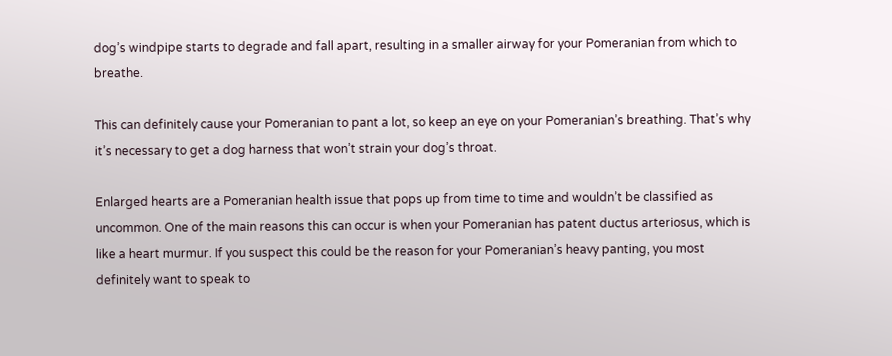dog’s windpipe starts to degrade and fall apart, resulting in a smaller airway for your Pomeranian from which to breathe.

This can definitely cause your Pomeranian to pant a lot, so keep an eye on your Pomeranian’s breathing. That’s why it’s necessary to get a dog harness that won’t strain your dog’s throat.

Enlarged hearts are a Pomeranian health issue that pops up from time to time and wouldn’t be classified as uncommon. One of the main reasons this can occur is when your Pomeranian has patent ductus arteriosus, which is like a heart murmur. If you suspect this could be the reason for your Pomeranian’s heavy panting, you most definitely want to speak to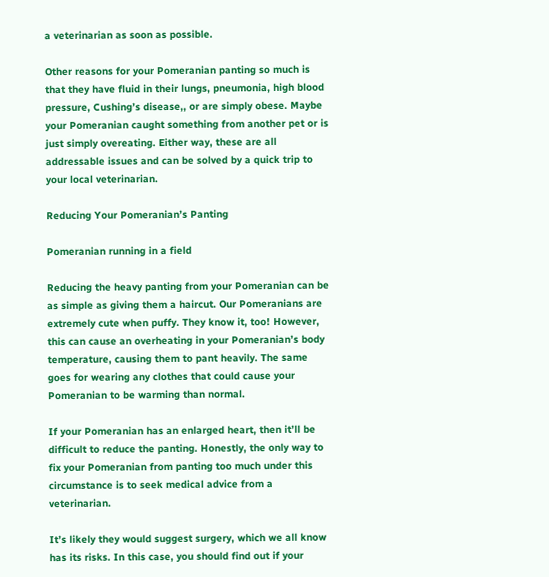a veterinarian as soon as possible.

Other reasons for your Pomeranian panting so much is that they have fluid in their lungs, pneumonia, high blood pressure, Cushing’s disease,, or are simply obese. Maybe your Pomeranian caught something from another pet or is just simply overeating. Either way, these are all addressable issues and can be solved by a quick trip to your local veterinarian.

Reducing Your Pomeranian’s Panting

Pomeranian running in a field

Reducing the heavy panting from your Pomeranian can be as simple as giving them a haircut. Our Pomeranians are extremely cute when puffy. They know it, too! However, this can cause an overheating in your Pomeranian’s body temperature, causing them to pant heavily. The same goes for wearing any clothes that could cause your Pomeranian to be warming than normal.

If your Pomeranian has an enlarged heart, then it’ll be difficult to reduce the panting. Honestly, the only way to fix your Pomeranian from panting too much under this circumstance is to seek medical advice from a veterinarian.

It’s likely they would suggest surgery, which we all know has its risks. In this case, you should find out if your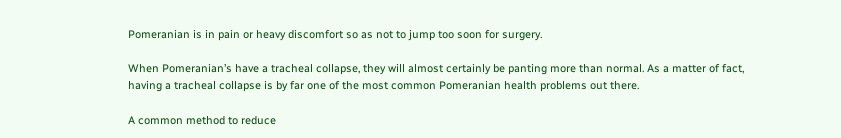Pomeranian is in pain or heavy discomfort so as not to jump too soon for surgery.

When Pomeranian’s have a tracheal collapse, they will almost certainly be panting more than normal. As a matter of fact, having a tracheal collapse is by far one of the most common Pomeranian health problems out there.

A common method to reduce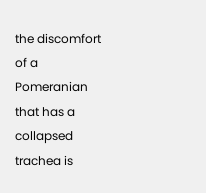the discomfort of a Pomeranian that has a collapsed trachea is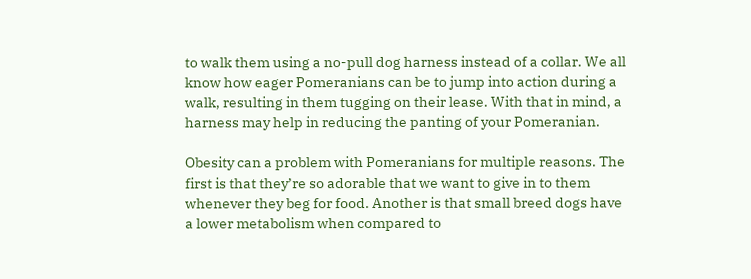to walk them using a no-pull dog harness instead of a collar. We all know how eager Pomeranians can be to jump into action during a walk, resulting in them tugging on their lease. With that in mind, a harness may help in reducing the panting of your Pomeranian.

Obesity can a problem with Pomeranians for multiple reasons. The first is that they’re so adorable that we want to give in to them whenever they beg for food. Another is that small breed dogs have a lower metabolism when compared to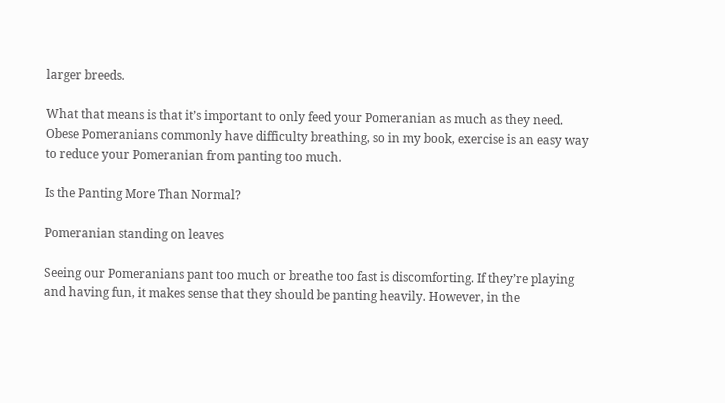larger breeds.

What that means is that it’s important to only feed your Pomeranian as much as they need. Obese Pomeranians commonly have difficulty breathing, so in my book, exercise is an easy way to reduce your Pomeranian from panting too much.

Is the Panting More Than Normal?

Pomeranian standing on leaves

Seeing our Pomeranians pant too much or breathe too fast is discomforting. If they’re playing and having fun, it makes sense that they should be panting heavily. However, in the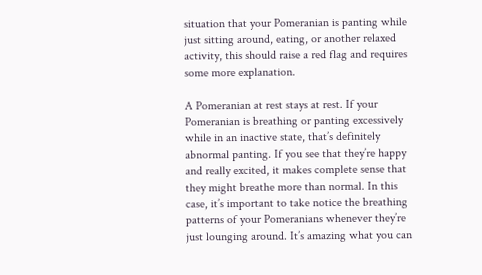situation that your Pomeranian is panting while just sitting around, eating, or another relaxed activity, this should raise a red flag and requires some more explanation.

A Pomeranian at rest stays at rest. If your Pomeranian is breathing or panting excessively while in an inactive state, that’s definitely abnormal panting. If you see that they’re happy and really excited, it makes complete sense that they might breathe more than normal. In this case, it’s important to take notice the breathing patterns of your Pomeranians whenever they’re just lounging around. It’s amazing what you can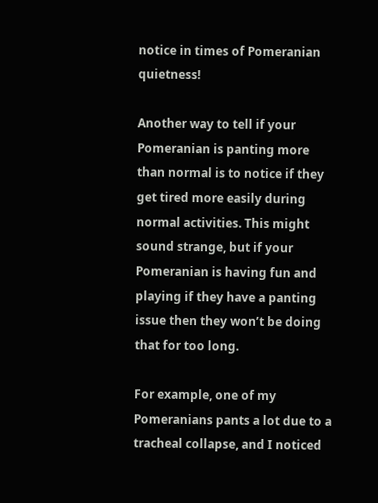notice in times of Pomeranian quietness!

Another way to tell if your Pomeranian is panting more than normal is to notice if they get tired more easily during normal activities. This might sound strange, but if your Pomeranian is having fun and playing if they have a panting issue then they won’t be doing that for too long.

For example, one of my Pomeranians pants a lot due to a tracheal collapse, and I noticed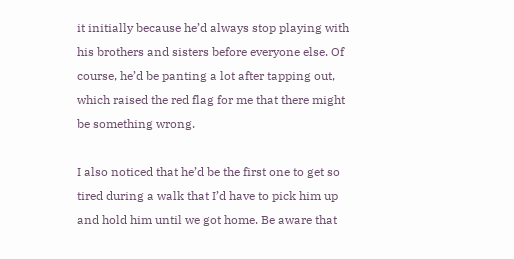it initially because he’d always stop playing with his brothers and sisters before everyone else. Of course, he’d be panting a lot after tapping out, which raised the red flag for me that there might be something wrong.

I also noticed that he’d be the first one to get so tired during a walk that I’d have to pick him up and hold him until we got home. Be aware that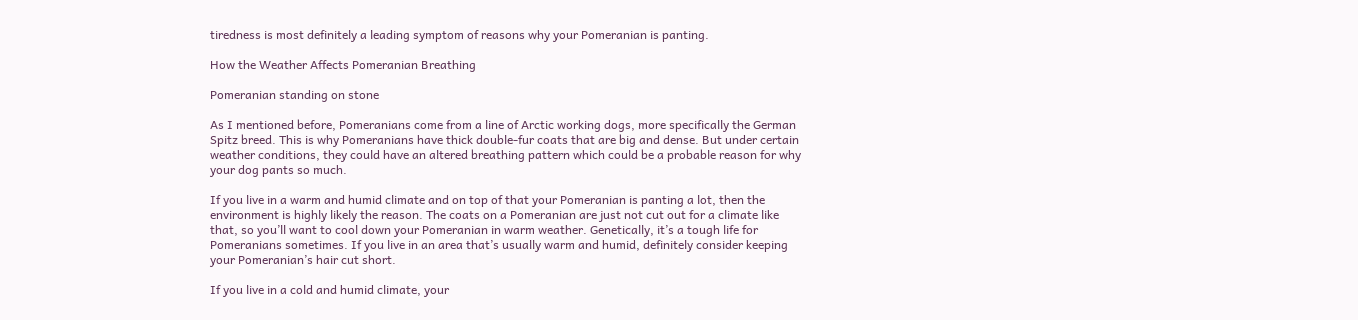tiredness is most definitely a leading symptom of reasons why your Pomeranian is panting.

How the Weather Affects Pomeranian Breathing

Pomeranian standing on stone

As I mentioned before, Pomeranians come from a line of Arctic working dogs, more specifically the German Spitz breed. This is why Pomeranians have thick double-fur coats that are big and dense. But under certain weather conditions, they could have an altered breathing pattern which could be a probable reason for why your dog pants so much.

If you live in a warm and humid climate and on top of that your Pomeranian is panting a lot, then the environment is highly likely the reason. The coats on a Pomeranian are just not cut out for a climate like that, so you’ll want to cool down your Pomeranian in warm weather. Genetically, it’s a tough life for Pomeranians sometimes. If you live in an area that’s usually warm and humid, definitely consider keeping your Pomeranian’s hair cut short.

If you live in a cold and humid climate, your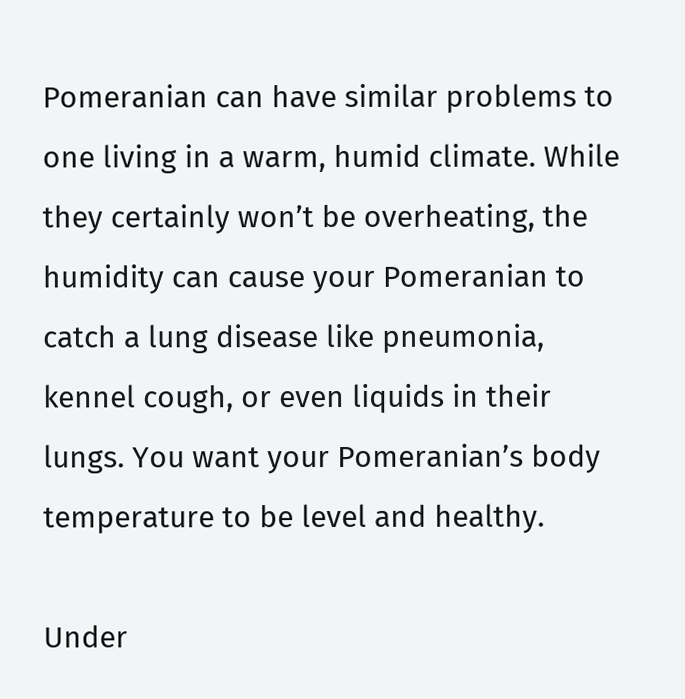Pomeranian can have similar problems to one living in a warm, humid climate. While they certainly won’t be overheating, the humidity can cause your Pomeranian to catch a lung disease like pneumonia, kennel cough, or even liquids in their lungs. You want your Pomeranian’s body temperature to be level and healthy.

Under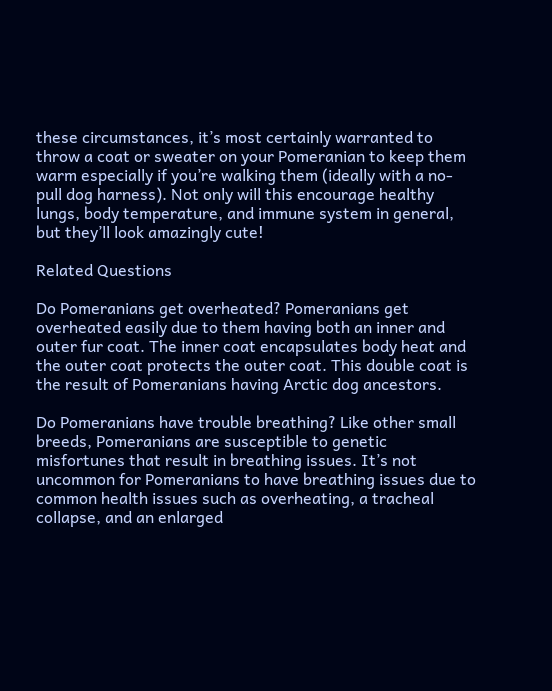these circumstances, it’s most certainly warranted to throw a coat or sweater on your Pomeranian to keep them warm especially if you’re walking them (ideally with a no-pull dog harness). Not only will this encourage healthy lungs, body temperature, and immune system in general, but they’ll look amazingly cute!

Related Questions

Do Pomeranians get overheated? Pomeranians get overheated easily due to them having both an inner and outer fur coat. The inner coat encapsulates body heat and the outer coat protects the outer coat. This double coat is the result of Pomeranians having Arctic dog ancestors.

Do Pomeranians have trouble breathing? Like other small breeds, Pomeranians are susceptible to genetic misfortunes that result in breathing issues. It’s not uncommon for Pomeranians to have breathing issues due to common health issues such as overheating, a tracheal collapse, and an enlarged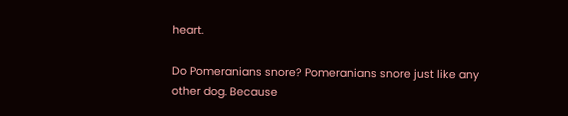heart.

Do Pomeranians snore? Pomeranians snore just like any other dog. Because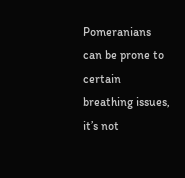Pomeranians can be prone to certain breathing issues, it’s not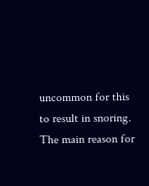uncommon for this to result in snoring. The main reason for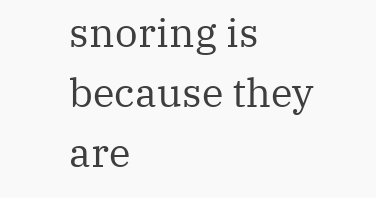snoring is because they are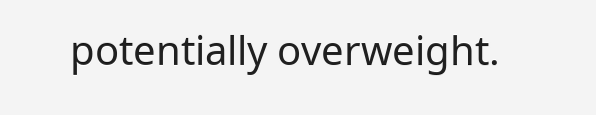potentially overweight.